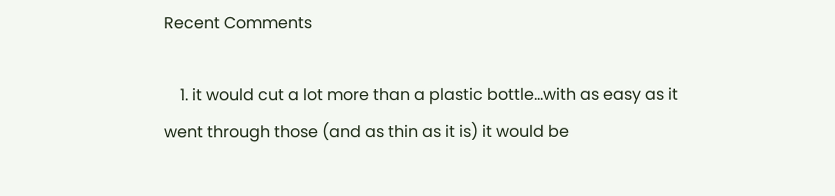Recent Comments

    1. it would cut a lot more than a plastic bottle…with as easy as it went through those (and as thin as it is) it would be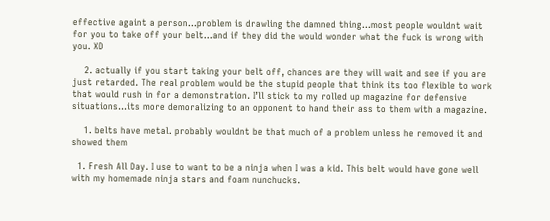effective againt a person…problem is drawling the damned thing…most people wouldnt wait for you to take off your belt…and if they did the would wonder what the fuck is wrong with you. XD

    2. actually if you start taking your belt off, chances are they will wait and see if you are just retarded. The real problem would be the stupid people that think its too flexible to work that would rush in for a demonstration. I’ll stick to my rolled up magazine for defensive situations…its more demoralizing to an opponent to hand their ass to them with a magazine.

    1. belts have metal. probably wouldnt be that much of a problem unless he removed it and showed them

  1. Fresh All Day. I use to want to be a ninja when I was a kid. This belt would have gone well with my homemade ninja stars and foam nunchucks.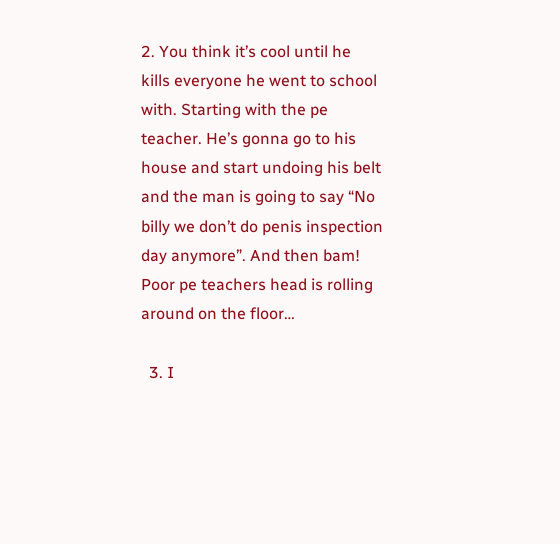2. You think it’s cool until he kills everyone he went to school with. Starting with the pe teacher. He’s gonna go to his house and start undoing his belt and the man is going to say “No billy we don’t do penis inspection day anymore”. And then bam! Poor pe teachers head is rolling around on the floor…

  3. I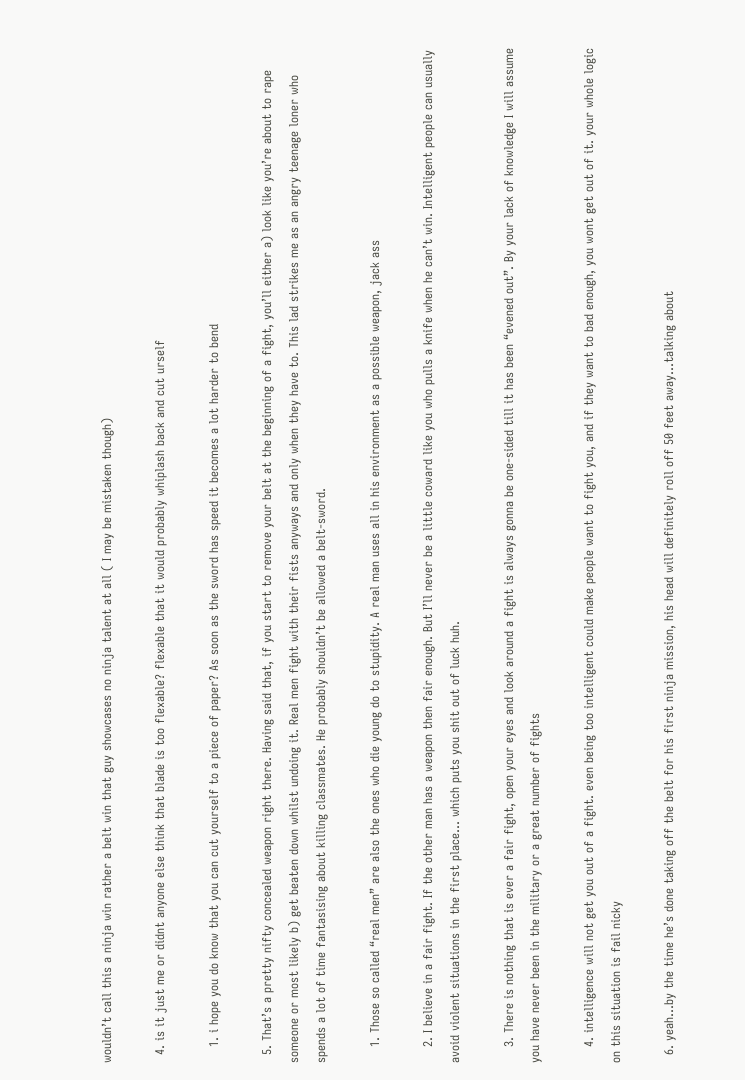wouldn’t call this a ninja win rather a belt win that guy showcases no ninja talent at all ( I may be mistaken though)

  4. is it just me or didnt anyone else think that blade is too flexable? flexable that it would probably whiplash back and cut urself

    1. i hope you do know that you can cut yourself to a piece of paper? As soon as the sword has speed it becomes a lot harder to bend

  5. That’s a pretty nifty concealed weapon right there. Having said that, if you start to remove your belt at the beginning of a fight, you’ll either a) look like you’re about to rape someone or most likely b) get beaten down whilst undoing it. Real men fight with their fists anyways and only when they have to. This lad strikes me as an angry teenage loner who spends a lot of time fantasising about killing classmates. He probably shouldn’t be allowed a belt-sword.

    1. Those so called “real men” are also the ones who die young do to stupidity. A real man uses all in his environment as a possible weapon, jack ass

    2. I believe in a fair fight. If the other man has a weapon then fair enough. But I’ll never be a little coward like you who pulls a knife when he can’t win. Intelligent people can usually avoid violent situations in the first place… which puts you shit out of luck huh.

    3. There is nothing that is ever a fair fight, open your eyes and look around a fight is always gonna be one-sided till it has been “evened out”. By your lack of knowledge I will assume you have never been in the military or a great number of fights

    4. intelligence will not get you out of a fight. even being too intelligent could make people want to fight you, and if they want to bad enough, you wont get out of it. your whole logic on this situation is fail nicky

  6. yeah…by the time he’s done taking off the belt for his first ninja mission, his head will definitely roll off 50 feet away…talking about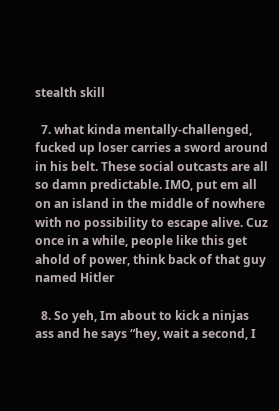stealth skill

  7. what kinda mentally-challenged, fucked up loser carries a sword around in his belt. These social outcasts are all so damn predictable. IMO, put em all on an island in the middle of nowhere with no possibility to escape alive. Cuz once in a while, people like this get ahold of power, think back of that guy named Hitler

  8. So yeh, Im about to kick a ninjas ass and he says “hey, wait a second, I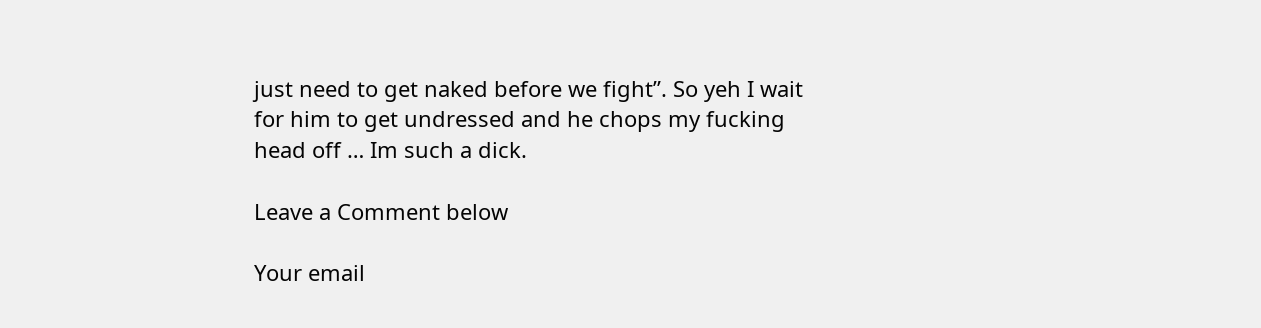just need to get naked before we fight”. So yeh I wait for him to get undressed and he chops my fucking head off … Im such a dick.

Leave a Comment below

Your email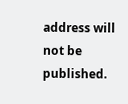address will not be published.